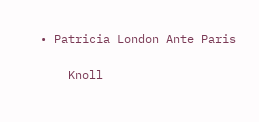• Patricia London Ante Paris

    Knoll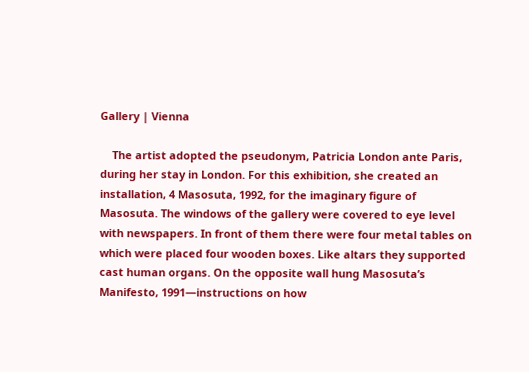Gallery | Vienna

    The artist adopted the pseudonym, Patricia London ante Paris, during her stay in London. For this exhibition, she created an installation, 4 Masosuta, 1992, for the imaginary figure of Masosuta. The windows of the gallery were covered to eye level with newspapers. In front of them there were four metal tables on which were placed four wooden boxes. Like altars they supported cast human organs. On the opposite wall hung Masosuta’s Manifesto, 1991—instructions on how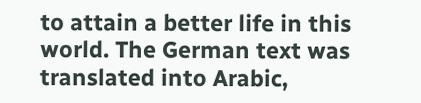to attain a better life in this world. The German text was translated into Arabic,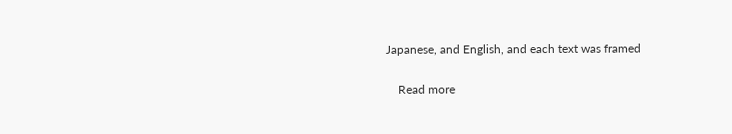Japanese, and English, and each text was framed

    Read more